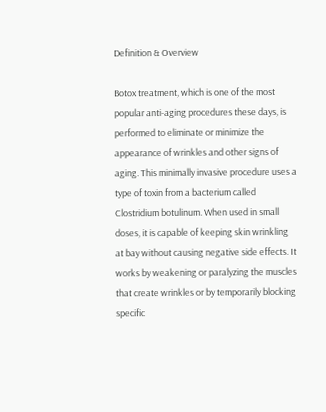Definition & Overview

Botox treatment, which is one of the most popular anti-aging procedures these days, is performed to eliminate or minimize the appearance of wrinkles and other signs of aging. This minimally invasive procedure uses a type of toxin from a bacterium called Clostridium botulinum. When used in small doses, it is capable of keeping skin wrinkling at bay without causing negative side effects. It works by weakening or paralyzing the muscles that create wrinkles or by temporarily blocking specific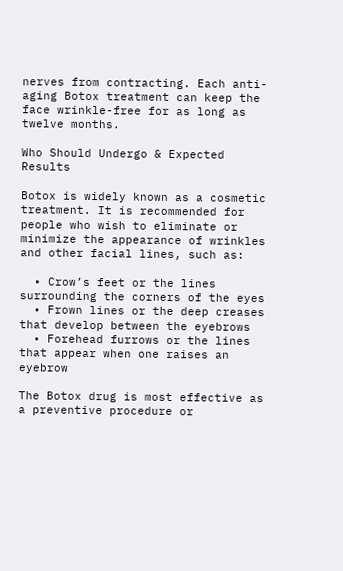nerves from contracting. Each anti-aging Botox treatment can keep the face wrinkle-free for as long as twelve months.

Who Should Undergo & Expected Results

Botox is widely known as a cosmetic treatment. It is recommended for people who wish to eliminate or minimize the appearance of wrinkles and other facial lines, such as:

  • Crow’s feet or the lines surrounding the corners of the eyes
  • Frown lines or the deep creases that develop between the eyebrows
  • Forehead furrows or the lines that appear when one raises an eyebrow

The Botox drug is most effective as a preventive procedure or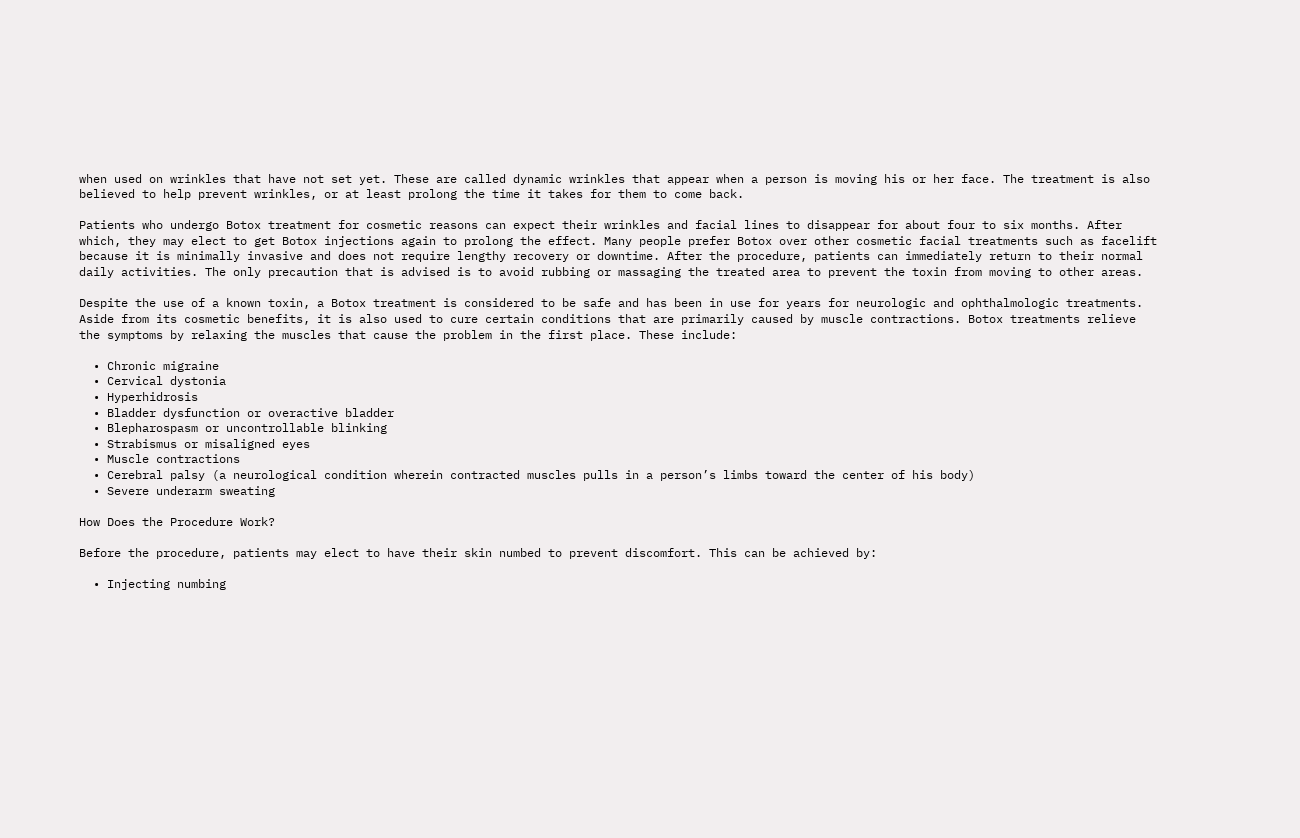when used on wrinkles that have not set yet. These are called dynamic wrinkles that appear when a person is moving his or her face. The treatment is also believed to help prevent wrinkles, or at least prolong the time it takes for them to come back.

Patients who undergo Botox treatment for cosmetic reasons can expect their wrinkles and facial lines to disappear for about four to six months. After which, they may elect to get Botox injections again to prolong the effect. Many people prefer Botox over other cosmetic facial treatments such as facelift because it is minimally invasive and does not require lengthy recovery or downtime. After the procedure, patients can immediately return to their normal daily activities. The only precaution that is advised is to avoid rubbing or massaging the treated area to prevent the toxin from moving to other areas.

Despite the use of a known toxin, a Botox treatment is considered to be safe and has been in use for years for neurologic and ophthalmologic treatments. Aside from its cosmetic benefits, it is also used to cure certain conditions that are primarily caused by muscle contractions. Botox treatments relieve the symptoms by relaxing the muscles that cause the problem in the first place. These include:

  • Chronic migraine
  • Cervical dystonia
  • Hyperhidrosis
  • Bladder dysfunction or overactive bladder
  • Blepharospasm or uncontrollable blinking
  • Strabismus or misaligned eyes
  • Muscle contractions
  • Cerebral palsy (a neurological condition wherein contracted muscles pulls in a person’s limbs toward the center of his body)
  • Severe underarm sweating

How Does the Procedure Work?

Before the procedure, patients may elect to have their skin numbed to prevent discomfort. This can be achieved by:

  • Injecting numbing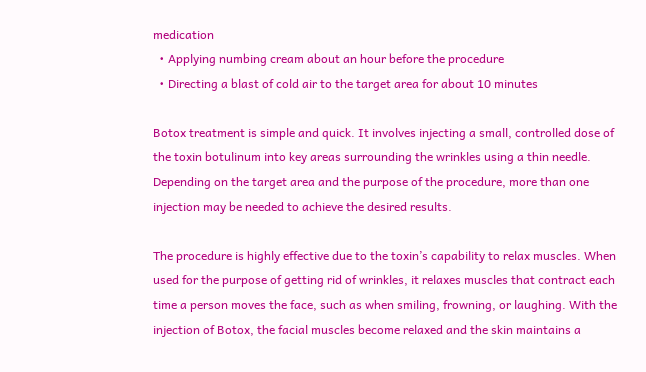medication
  • Applying numbing cream about an hour before the procedure
  • Directing a blast of cold air to the target area for about 10 minutes

Botox treatment is simple and quick. It involves injecting a small, controlled dose of the toxin botulinum into key areas surrounding the wrinkles using a thin needle. Depending on the target area and the purpose of the procedure, more than one injection may be needed to achieve the desired results.

The procedure is highly effective due to the toxin’s capability to relax muscles. When used for the purpose of getting rid of wrinkles, it relaxes muscles that contract each time a person moves the face, such as when smiling, frowning, or laughing. With the injection of Botox, the facial muscles become relaxed and the skin maintains a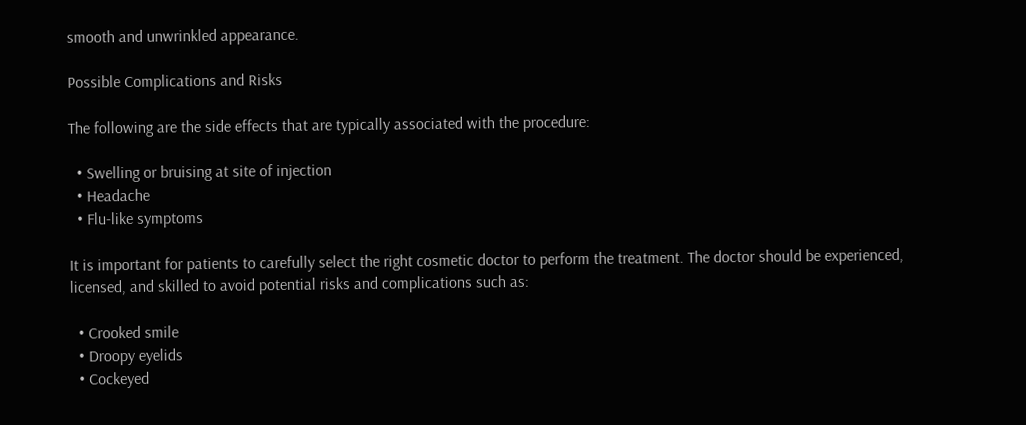smooth and unwrinkled appearance.

Possible Complications and Risks

The following are the side effects that are typically associated with the procedure:

  • Swelling or bruising at site of injection
  • Headache
  • Flu-like symptoms

It is important for patients to carefully select the right cosmetic doctor to perform the treatment. The doctor should be experienced, licensed, and skilled to avoid potential risks and complications such as:

  • Crooked smile
  • Droopy eyelids
  • Cockeyed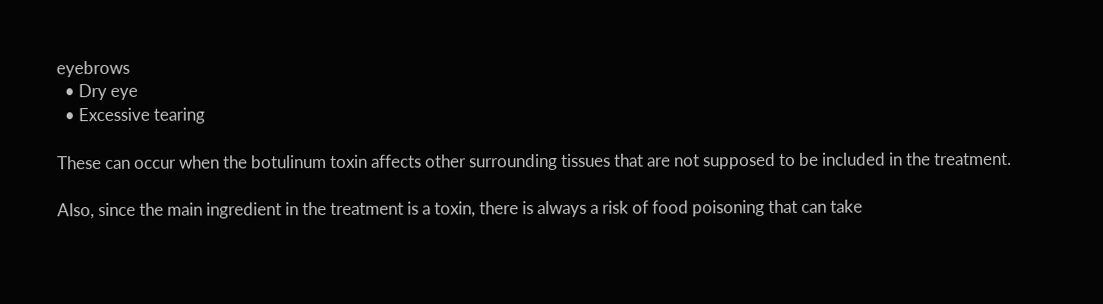eyebrows
  • Dry eye
  • Excessive tearing

These can occur when the botulinum toxin affects other surrounding tissues that are not supposed to be included in the treatment.

Also, since the main ingredient in the treatment is a toxin, there is always a risk of food poisoning that can take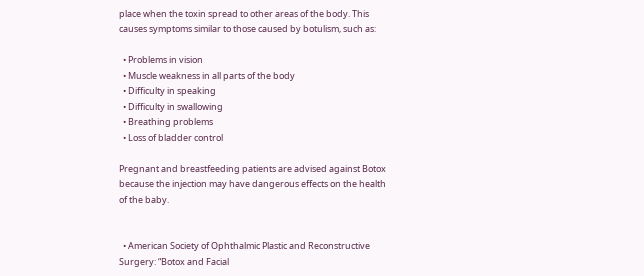place when the toxin spread to other areas of the body. This causes symptoms similar to those caused by botulism, such as:

  • Problems in vision
  • Muscle weakness in all parts of the body
  • Difficulty in speaking
  • Difficulty in swallowing
  • Breathing problems
  • Loss of bladder control

Pregnant and breastfeeding patients are advised against Botox because the injection may have dangerous effects on the health of the baby.


  • American Society of Ophthalmic Plastic and Reconstructive Surgery: “Botox and Facial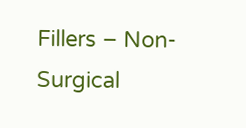Fillers – Non-Surgical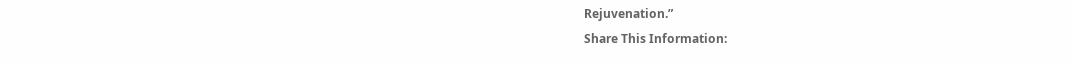Rejuvenation.”
Share This Information: